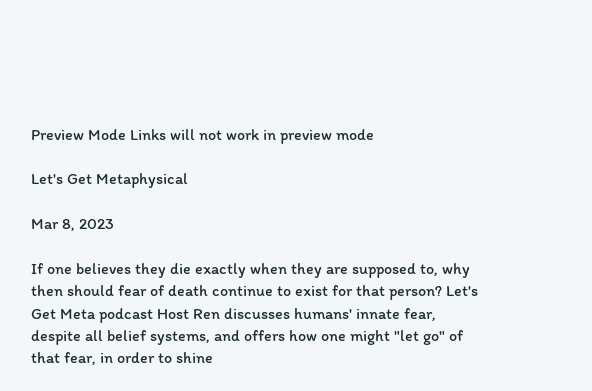Preview Mode Links will not work in preview mode

Let's Get Metaphysical

Mar 8, 2023

If one believes they die exactly when they are supposed to, why then should fear of death continue to exist for that person? Let's Get Meta podcast Host Ren discusses humans' innate fear, despite all belief systems, and offers how one might "let go" of that fear, in order to shine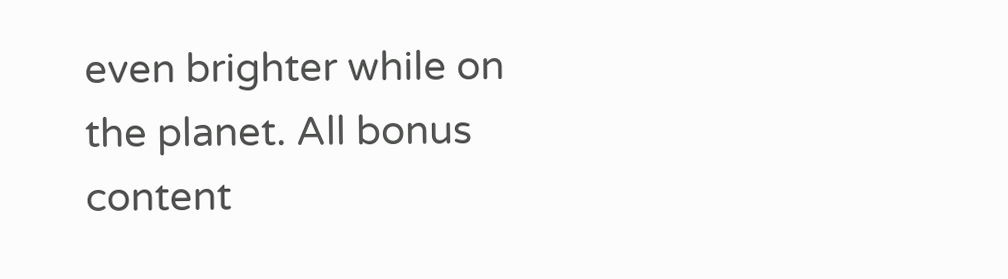even brighter while on the planet. All bonus content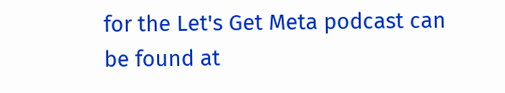for the Let's Get Meta podcast can be found at